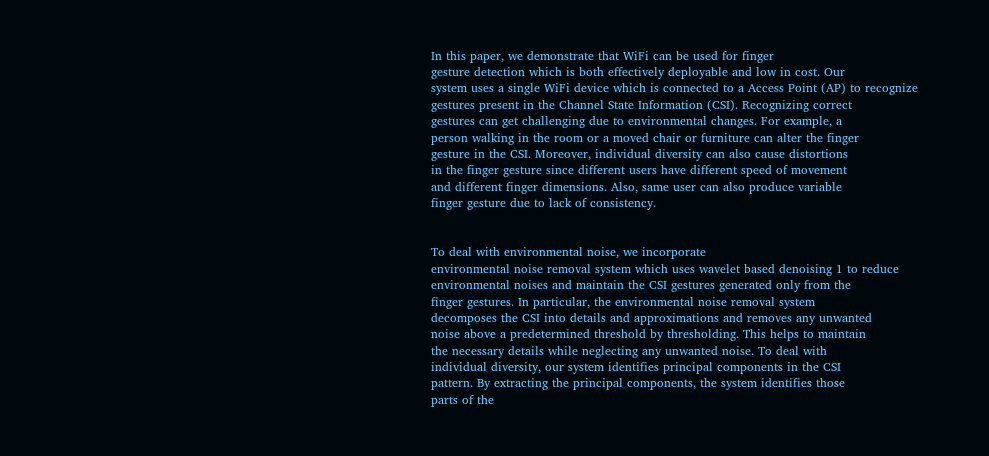In this paper, we demonstrate that WiFi can be used for finger
gesture detection which is both effectively deployable and low in cost. Our
system uses a single WiFi device which is connected to a Access Point (AP) to recognize
gestures present in the Channel State Information (CSI). Recognizing correct
gestures can get challenging due to environmental changes. For example, a
person walking in the room or a moved chair or furniture can alter the finger
gesture in the CSI. Moreover, individual diversity can also cause distortions
in the finger gesture since different users have different speed of movement
and different finger dimensions. Also, same user can also produce variable
finger gesture due to lack of consistency.


To deal with environmental noise, we incorporate
environmental noise removal system which uses wavelet based denoising 1 to reduce
environmental noises and maintain the CSI gestures generated only from the
finger gestures. In particular, the environmental noise removal system
decomposes the CSI into details and approximations and removes any unwanted
noise above a predetermined threshold by thresholding. This helps to maintain
the necessary details while neglecting any unwanted noise. To deal with
individual diversity, our system identifies principal components in the CSI
pattern. By extracting the principal components, the system identifies those
parts of the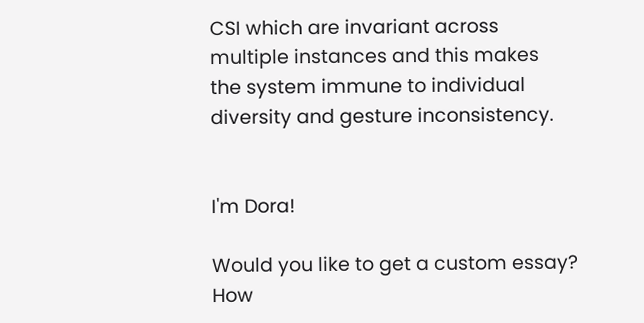CSI which are invariant across multiple instances and this makes
the system immune to individual diversity and gesture inconsistency.


I'm Dora!

Would you like to get a custom essay? How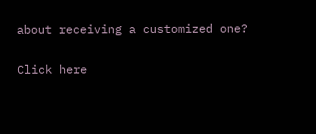about receiving a customized one?

Click here